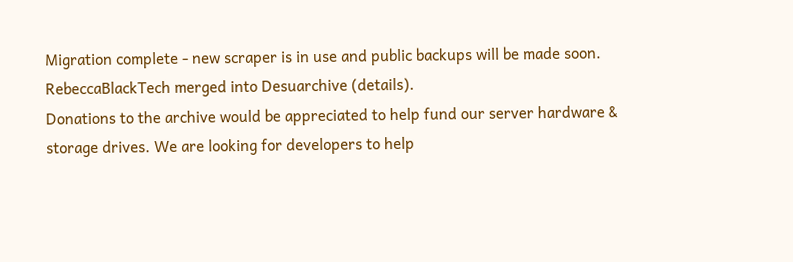Migration complete - new scraper is in use and public backups will be made soon. RebeccaBlackTech merged into Desuarchive (details).
Donations to the archive would be appreciated to help fund our server hardware & storage drives. We are looking for developers to help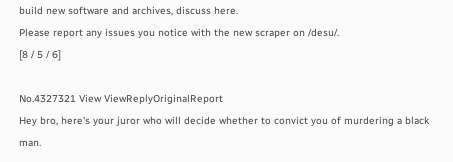build new software and archives, discuss here.
Please report any issues you notice with the new scraper on /desu/.
[8 / 5 / 6]

No.4327321 View ViewReplyOriginalReport
Hey bro, here's your juror who will decide whether to convict you of murdering a black man.